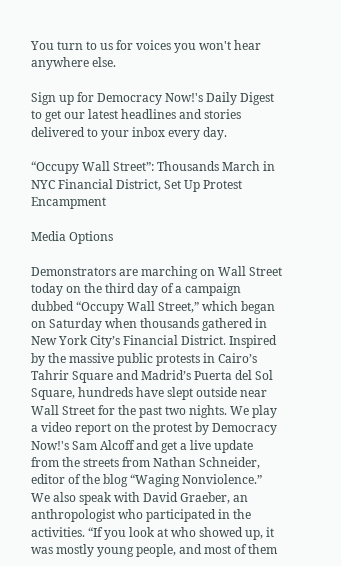You turn to us for voices you won't hear anywhere else.

Sign up for Democracy Now!'s Daily Digest to get our latest headlines and stories delivered to your inbox every day.

“Occupy Wall Street”: Thousands March in NYC Financial District, Set Up Protest Encampment

Media Options

Demonstrators are marching on Wall Street today on the third day of a campaign dubbed “Occupy Wall Street,” which began on Saturday when thousands gathered in New York City’s Financial District. Inspired by the massive public protests in Cairo’s Tahrir Square and Madrid’s Puerta del Sol Square, hundreds have slept outside near Wall Street for the past two nights. We play a video report on the protest by Democracy Now!'s Sam Alcoff and get a live update from the streets from Nathan Schneider, editor of the blog “Waging Nonviolence.” We also speak with David Graeber, an anthropologist who participated in the activities. “If you look at who showed up, it was mostly young people, and most of them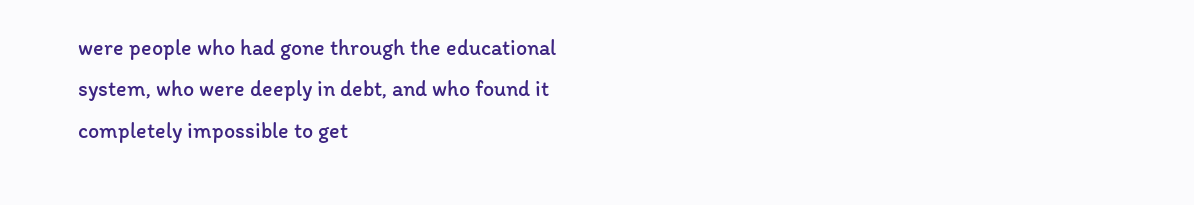were people who had gone through the educational system, who were deeply in debt, and who found it completely impossible to get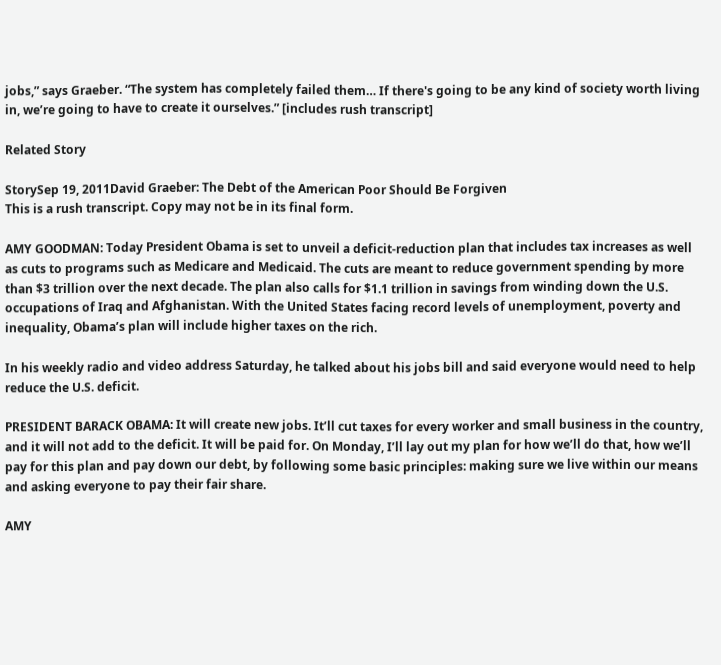jobs,” says Graeber. “The system has completely failed them… If there's going to be any kind of society worth living in, we’re going to have to create it ourselves.” [includes rush transcript]

Related Story

StorySep 19, 2011David Graeber: The Debt of the American Poor Should Be Forgiven
This is a rush transcript. Copy may not be in its final form.

AMY GOODMAN: Today President Obama is set to unveil a deficit-reduction plan that includes tax increases as well as cuts to programs such as Medicare and Medicaid. The cuts are meant to reduce government spending by more than $3 trillion over the next decade. The plan also calls for $1.1 trillion in savings from winding down the U.S. occupations of Iraq and Afghanistan. With the United States facing record levels of unemployment, poverty and inequality, Obama’s plan will include higher taxes on the rich.

In his weekly radio and video address Saturday, he talked about his jobs bill and said everyone would need to help reduce the U.S. deficit.

PRESIDENT BARACK OBAMA: It will create new jobs. It’ll cut taxes for every worker and small business in the country, and it will not add to the deficit. It will be paid for. On Monday, I’ll lay out my plan for how we’ll do that, how we’ll pay for this plan and pay down our debt, by following some basic principles: making sure we live within our means and asking everyone to pay their fair share.

AMY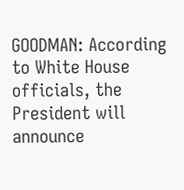GOODMAN: According to White House officials, the President will announce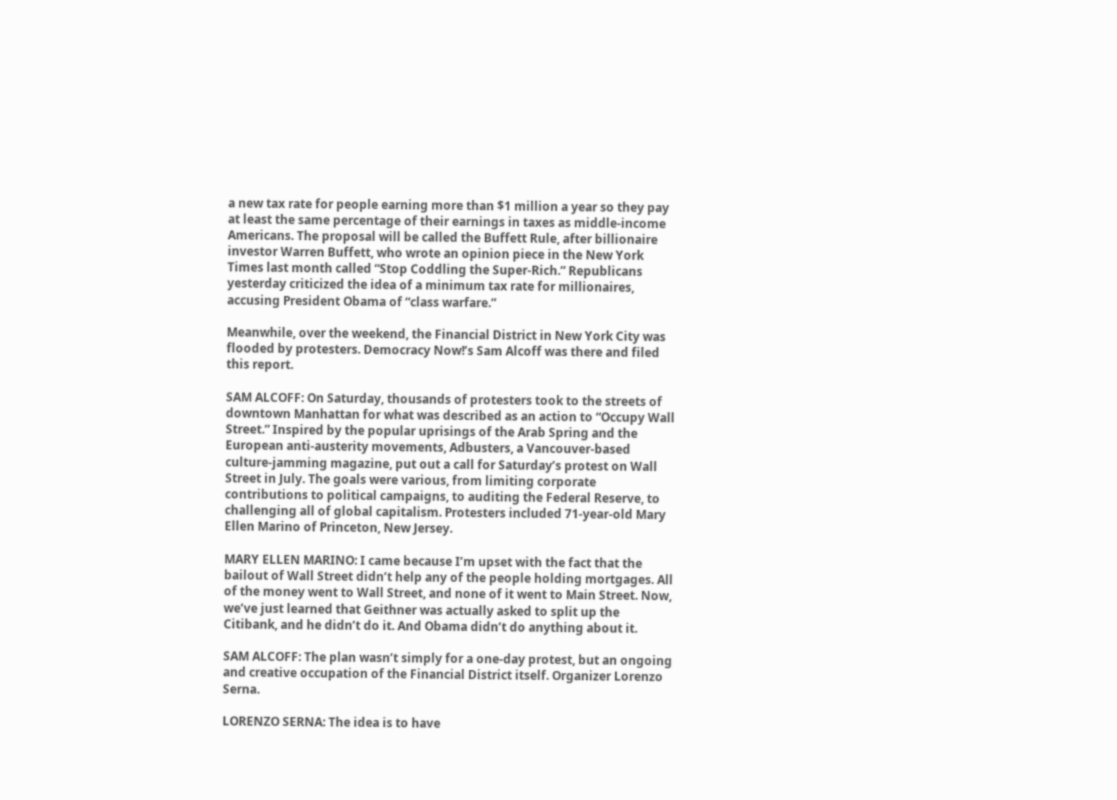a new tax rate for people earning more than $1 million a year so they pay at least the same percentage of their earnings in taxes as middle-income Americans. The proposal will be called the Buffett Rule, after billionaire investor Warren Buffett, who wrote an opinion piece in the New York Times last month called “Stop Coddling the Super-Rich.” Republicans yesterday criticized the idea of a minimum tax rate for millionaires, accusing President Obama of “class warfare.”

Meanwhile, over the weekend, the Financial District in New York City was flooded by protesters. Democracy Now!’s Sam Alcoff was there and filed this report.

SAM ALCOFF: On Saturday, thousands of protesters took to the streets of downtown Manhattan for what was described as an action to “Occupy Wall Street.” Inspired by the popular uprisings of the Arab Spring and the European anti-austerity movements, Adbusters, a Vancouver-based culture-jamming magazine, put out a call for Saturday’s protest on Wall Street in July. The goals were various, from limiting corporate contributions to political campaigns, to auditing the Federal Reserve, to challenging all of global capitalism. Protesters included 71-year-old Mary Ellen Marino of Princeton, New Jersey.

MARY ELLEN MARINO: I came because I’m upset with the fact that the bailout of Wall Street didn’t help any of the people holding mortgages. All of the money went to Wall Street, and none of it went to Main Street. Now, we’ve just learned that Geithner was actually asked to split up the Citibank, and he didn’t do it. And Obama didn’t do anything about it.

SAM ALCOFF: The plan wasn’t simply for a one-day protest, but an ongoing and creative occupation of the Financial District itself. Organizer Lorenzo Serna.

LORENZO SERNA: The idea is to have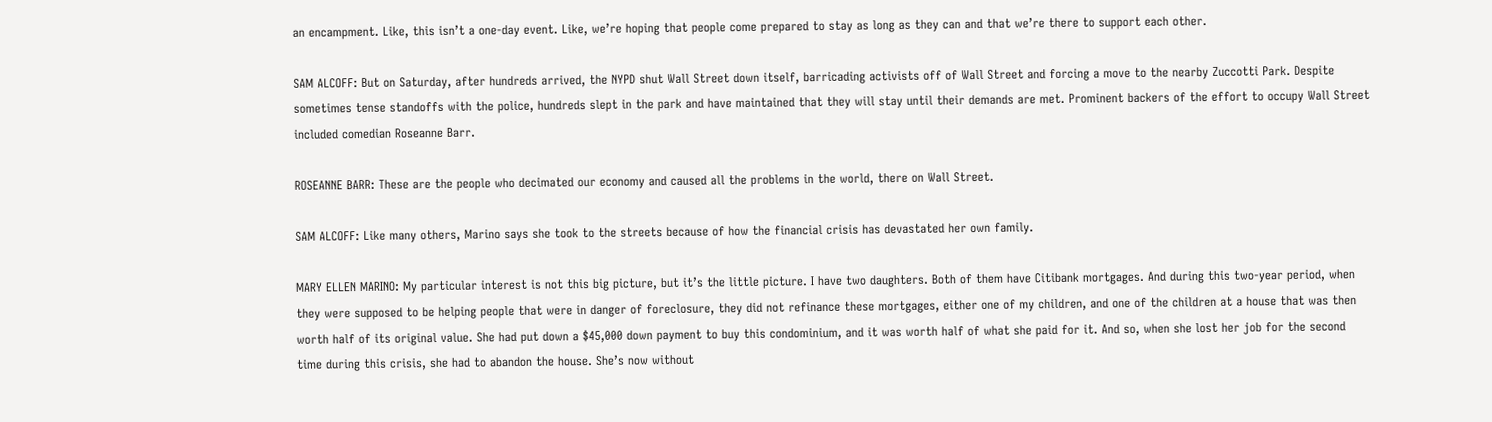an encampment. Like, this isn’t a one-day event. Like, we’re hoping that people come prepared to stay as long as they can and that we’re there to support each other.

SAM ALCOFF: But on Saturday, after hundreds arrived, the NYPD shut Wall Street down itself, barricading activists off of Wall Street and forcing a move to the nearby Zuccotti Park. Despite sometimes tense standoffs with the police, hundreds slept in the park and have maintained that they will stay until their demands are met. Prominent backers of the effort to occupy Wall Street included comedian Roseanne Barr.

ROSEANNE BARR: These are the people who decimated our economy and caused all the problems in the world, there on Wall Street.

SAM ALCOFF: Like many others, Marino says she took to the streets because of how the financial crisis has devastated her own family.

MARY ELLEN MARINO: My particular interest is not this big picture, but it’s the little picture. I have two daughters. Both of them have Citibank mortgages. And during this two-year period, when they were supposed to be helping people that were in danger of foreclosure, they did not refinance these mortgages, either one of my children, and one of the children at a house that was then worth half of its original value. She had put down a $45,000 down payment to buy this condominium, and it was worth half of what she paid for it. And so, when she lost her job for the second time during this crisis, she had to abandon the house. She’s now without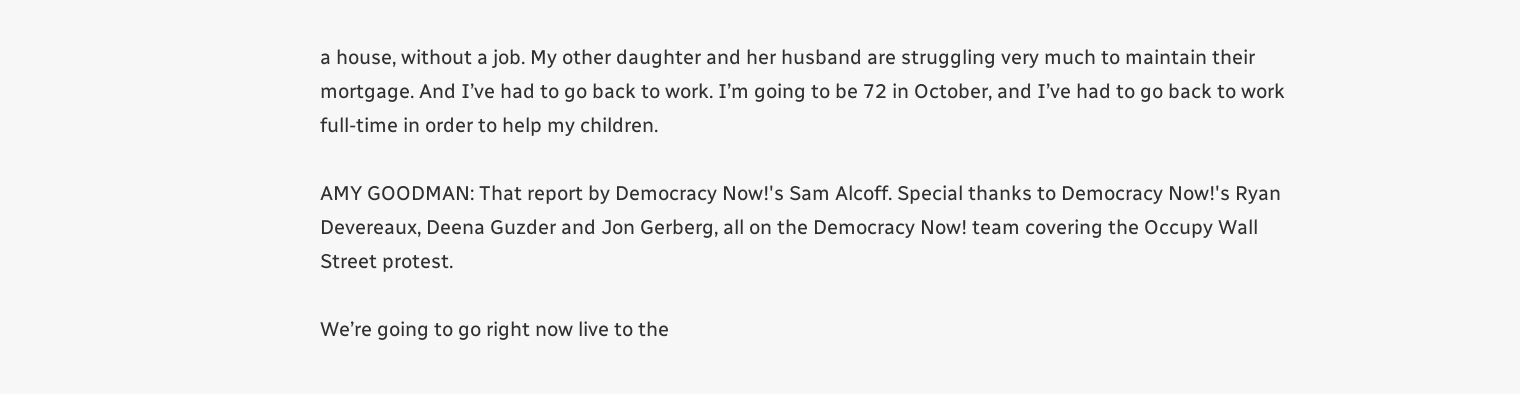a house, without a job. My other daughter and her husband are struggling very much to maintain their mortgage. And I’ve had to go back to work. I’m going to be 72 in October, and I’ve had to go back to work full-time in order to help my children.

AMY GOODMAN: That report by Democracy Now!'s Sam Alcoff. Special thanks to Democracy Now!'s Ryan Devereaux, Deena Guzder and Jon Gerberg, all on the Democracy Now! team covering the Occupy Wall Street protest.

We’re going to go right now live to the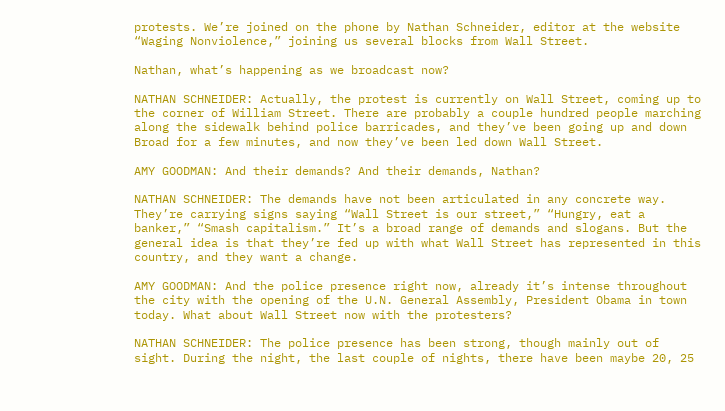protests. We’re joined on the phone by Nathan Schneider, editor at the website “Waging Nonviolence,” joining us several blocks from Wall Street.

Nathan, what’s happening as we broadcast now?

NATHAN SCHNEIDER: Actually, the protest is currently on Wall Street, coming up to the corner of William Street. There are probably a couple hundred people marching along the sidewalk behind police barricades, and they’ve been going up and down Broad for a few minutes, and now they’ve been led down Wall Street.

AMY GOODMAN: And their demands? And their demands, Nathan?

NATHAN SCHNEIDER: The demands have not been articulated in any concrete way. They’re carrying signs saying “Wall Street is our street,” “Hungry, eat a banker,” “Smash capitalism.” It’s a broad range of demands and slogans. But the general idea is that they’re fed up with what Wall Street has represented in this country, and they want a change.

AMY GOODMAN: And the police presence right now, already it’s intense throughout the city with the opening of the U.N. General Assembly, President Obama in town today. What about Wall Street now with the protesters?

NATHAN SCHNEIDER: The police presence has been strong, though mainly out of sight. During the night, the last couple of nights, there have been maybe 20, 25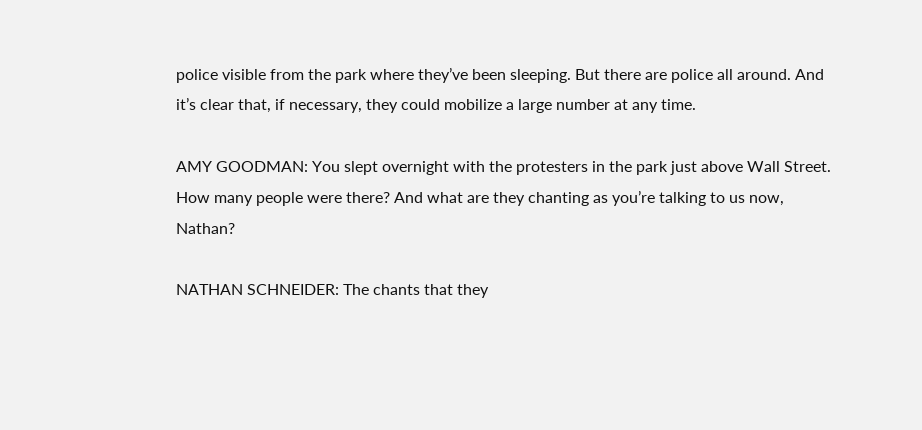police visible from the park where they’ve been sleeping. But there are police all around. And it’s clear that, if necessary, they could mobilize a large number at any time.

AMY GOODMAN: You slept overnight with the protesters in the park just above Wall Street. How many people were there? And what are they chanting as you’re talking to us now, Nathan?

NATHAN SCHNEIDER: The chants that they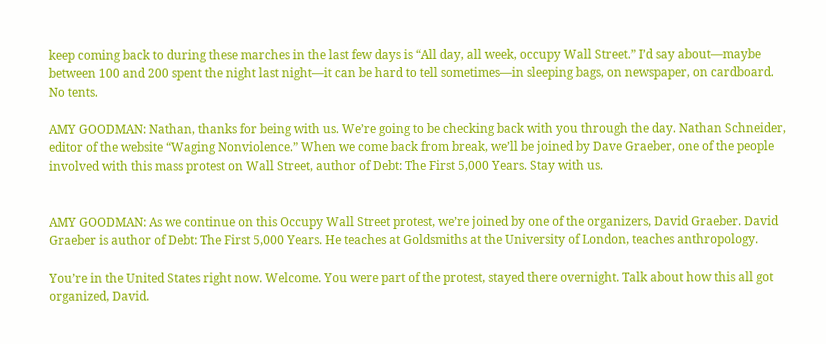keep coming back to during these marches in the last few days is “All day, all week, occupy Wall Street.” I’d say about—maybe between 100 and 200 spent the night last night—it can be hard to tell sometimes—in sleeping bags, on newspaper, on cardboard. No tents.

AMY GOODMAN: Nathan, thanks for being with us. We’re going to be checking back with you through the day. Nathan Schneider, editor of the website “Waging Nonviolence.” When we come back from break, we’ll be joined by Dave Graeber, one of the people involved with this mass protest on Wall Street, author of Debt: The First 5,000 Years. Stay with us.


AMY GOODMAN: As we continue on this Occupy Wall Street protest, we’re joined by one of the organizers, David Graeber. David Graeber is author of Debt: The First 5,000 Years. He teaches at Goldsmiths at the University of London, teaches anthropology.

You’re in the United States right now. Welcome. You were part of the protest, stayed there overnight. Talk about how this all got organized, David.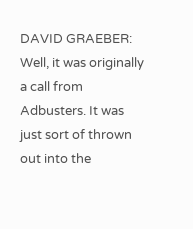DAVID GRAEBER: Well, it was originally a call from Adbusters. It was just sort of thrown out into the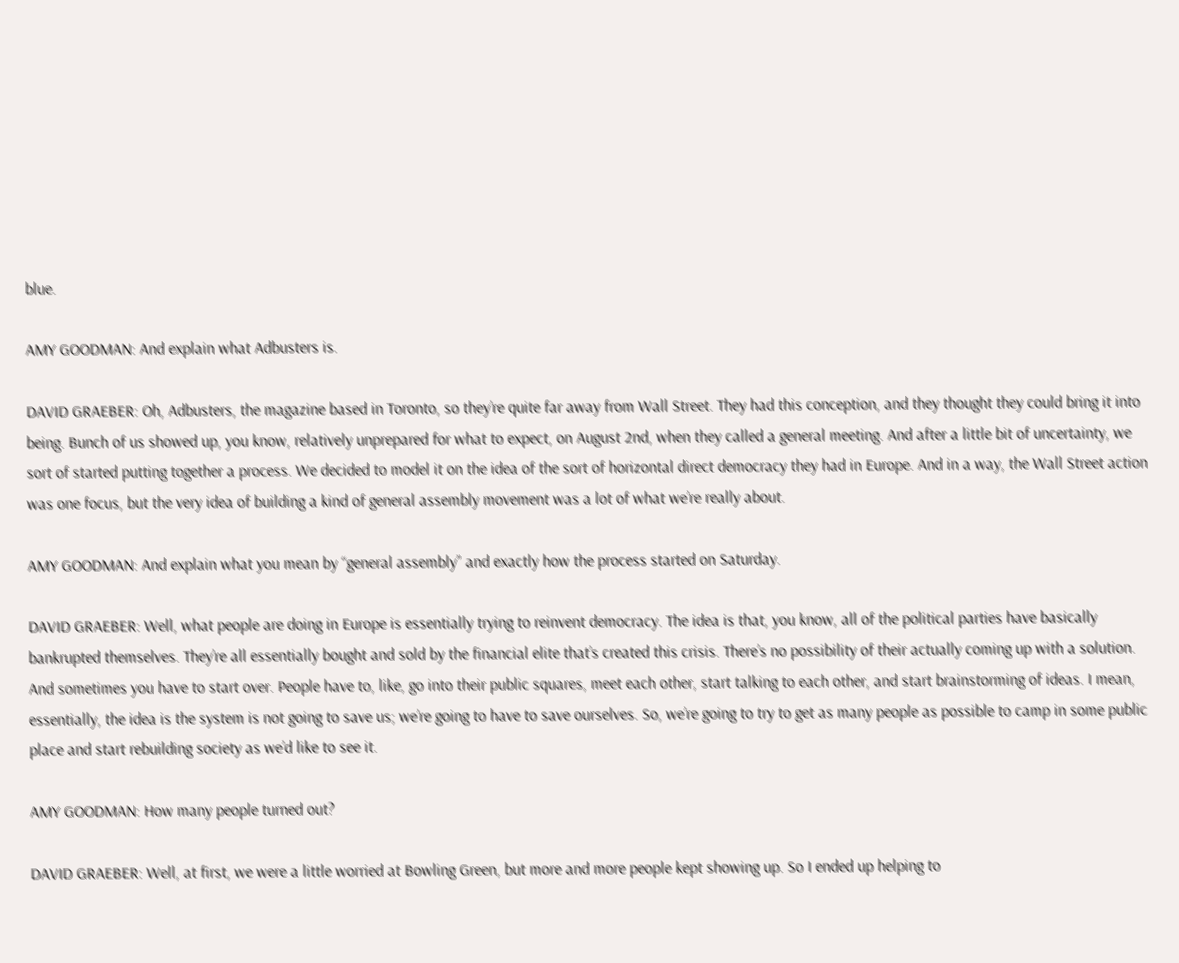blue.

AMY GOODMAN: And explain what Adbusters is.

DAVID GRAEBER: Oh, Adbusters, the magazine based in Toronto, so they’re quite far away from Wall Street. They had this conception, and they thought they could bring it into being. Bunch of us showed up, you know, relatively unprepared for what to expect, on August 2nd, when they called a general meeting. And after a little bit of uncertainty, we sort of started putting together a process. We decided to model it on the idea of the sort of horizontal direct democracy they had in Europe. And in a way, the Wall Street action was one focus, but the very idea of building a kind of general assembly movement was a lot of what we’re really about.

AMY GOODMAN: And explain what you mean by “general assembly” and exactly how the process started on Saturday.

DAVID GRAEBER: Well, what people are doing in Europe is essentially trying to reinvent democracy. The idea is that, you know, all of the political parties have basically bankrupted themselves. They’re all essentially bought and sold by the financial elite that’s created this crisis. There’s no possibility of their actually coming up with a solution. And sometimes you have to start over. People have to, like, go into their public squares, meet each other, start talking to each other, and start brainstorming of ideas. I mean, essentially, the idea is the system is not going to save us; we’re going to have to save ourselves. So, we’re going to try to get as many people as possible to camp in some public place and start rebuilding society as we’d like to see it.

AMY GOODMAN: How many people turned out?

DAVID GRAEBER: Well, at first, we were a little worried at Bowling Green, but more and more people kept showing up. So I ended up helping to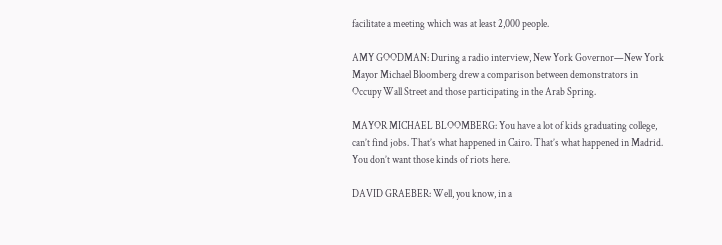facilitate a meeting which was at least 2,000 people.

AMY GOODMAN: During a radio interview, New York Governor—New York Mayor Michael Bloomberg drew a comparison between demonstrators in Occupy Wall Street and those participating in the Arab Spring.

MAYOR MICHAEL BLOOMBERG: You have a lot of kids graduating college, can’t find jobs. That’s what happened in Cairo. That’s what happened in Madrid. You don’t want those kinds of riots here.

DAVID GRAEBER: Well, you know, in a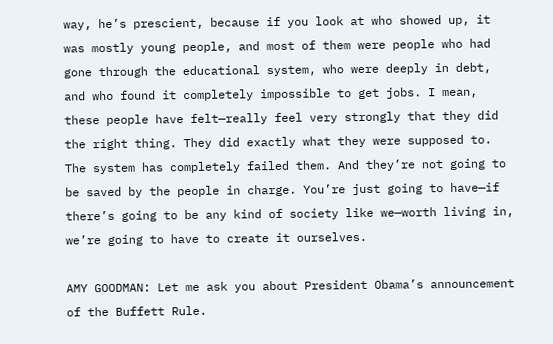way, he’s prescient, because if you look at who showed up, it was mostly young people, and most of them were people who had gone through the educational system, who were deeply in debt, and who found it completely impossible to get jobs. I mean, these people have felt—really feel very strongly that they did the right thing. They did exactly what they were supposed to. The system has completely failed them. And they’re not going to be saved by the people in charge. You’re just going to have—if there’s going to be any kind of society like we—worth living in, we’re going to have to create it ourselves.

AMY GOODMAN: Let me ask you about President Obama’s announcement of the Buffett Rule.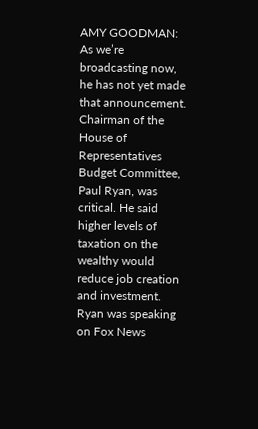AMY GOODMAN: As we’re broadcasting now, he has not yet made that announcement. Chairman of the House of Representatives Budget Committee, Paul Ryan, was critical. He said higher levels of taxation on the wealthy would reduce job creation and investment. Ryan was speaking on Fox News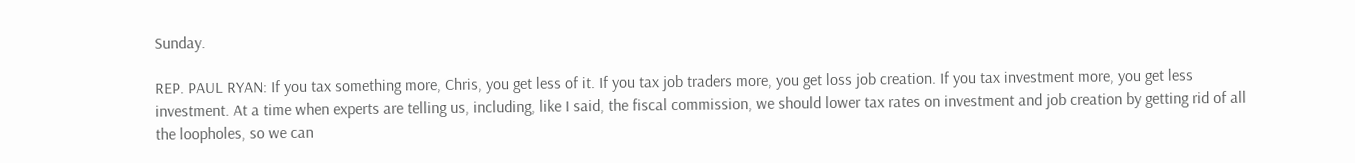Sunday.

REP. PAUL RYAN: If you tax something more, Chris, you get less of it. If you tax job traders more, you get loss job creation. If you tax investment more, you get less investment. At a time when experts are telling us, including, like I said, the fiscal commission, we should lower tax rates on investment and job creation by getting rid of all the loopholes, so we can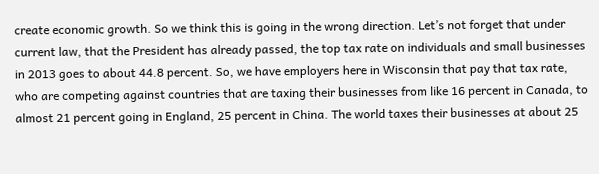create economic growth. So we think this is going in the wrong direction. Let’s not forget that under current law, that the President has already passed, the top tax rate on individuals and small businesses in 2013 goes to about 44.8 percent. So, we have employers here in Wisconsin that pay that tax rate, who are competing against countries that are taxing their businesses from like 16 percent in Canada, to almost 21 percent going in England, 25 percent in China. The world taxes their businesses at about 25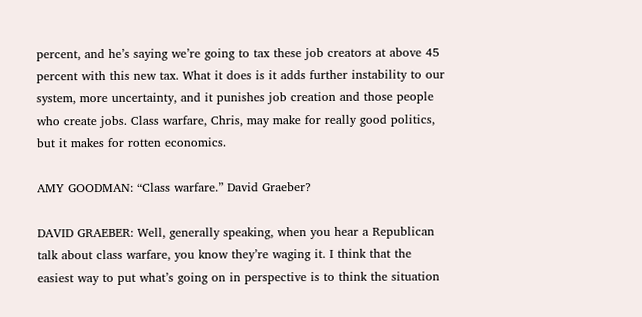percent, and he’s saying we’re going to tax these job creators at above 45 percent with this new tax. What it does is it adds further instability to our system, more uncertainty, and it punishes job creation and those people who create jobs. Class warfare, Chris, may make for really good politics, but it makes for rotten economics.

AMY GOODMAN: “Class warfare.” David Graeber?

DAVID GRAEBER: Well, generally speaking, when you hear a Republican talk about class warfare, you know they’re waging it. I think that the easiest way to put what’s going on in perspective is to think the situation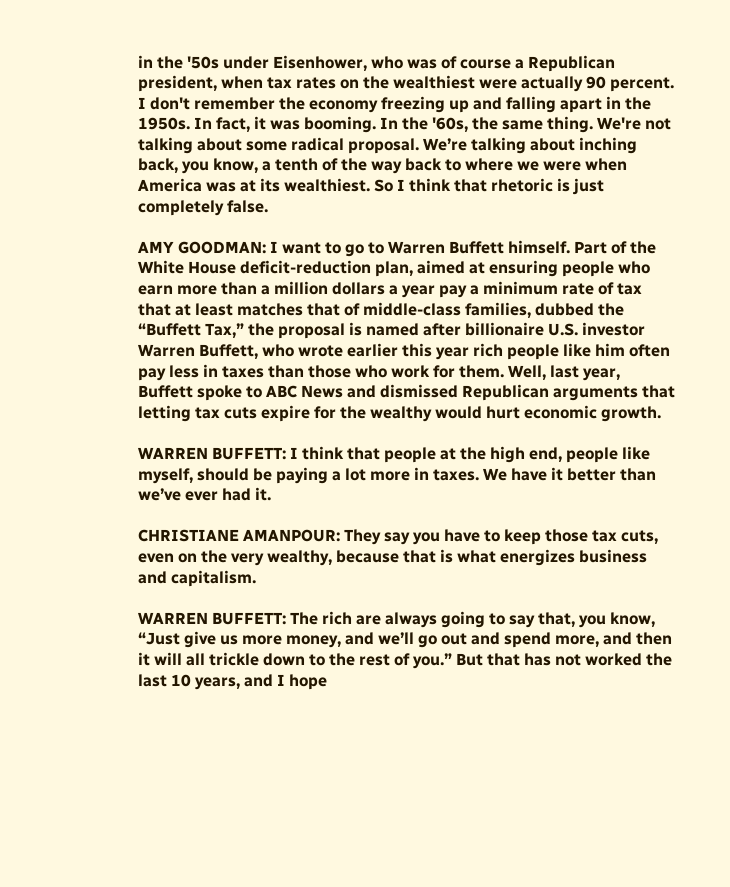in the '50s under Eisenhower, who was of course a Republican president, when tax rates on the wealthiest were actually 90 percent. I don't remember the economy freezing up and falling apart in the 1950s. In fact, it was booming. In the '60s, the same thing. We're not talking about some radical proposal. We’re talking about inching back, you know, a tenth of the way back to where we were when America was at its wealthiest. So I think that rhetoric is just completely false.

AMY GOODMAN: I want to go to Warren Buffett himself. Part of the White House deficit-reduction plan, aimed at ensuring people who earn more than a million dollars a year pay a minimum rate of tax that at least matches that of middle-class families, dubbed the “Buffett Tax,” the proposal is named after billionaire U.S. investor Warren Buffett, who wrote earlier this year rich people like him often pay less in taxes than those who work for them. Well, last year, Buffett spoke to ABC News and dismissed Republican arguments that letting tax cuts expire for the wealthy would hurt economic growth.

WARREN BUFFETT: I think that people at the high end, people like myself, should be paying a lot more in taxes. We have it better than we’ve ever had it.

CHRISTIANE AMANPOUR: They say you have to keep those tax cuts, even on the very wealthy, because that is what energizes business and capitalism.

WARREN BUFFETT: The rich are always going to say that, you know, “Just give us more money, and we’ll go out and spend more, and then it will all trickle down to the rest of you.” But that has not worked the last 10 years, and I hope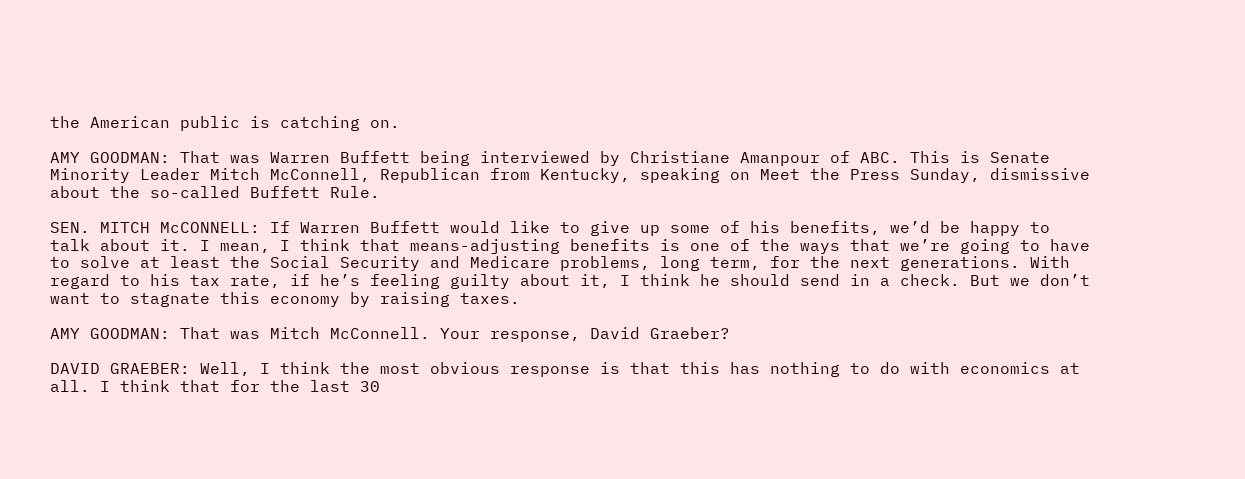the American public is catching on.

AMY GOODMAN: That was Warren Buffett being interviewed by Christiane Amanpour of ABC. This is Senate Minority Leader Mitch McConnell, Republican from Kentucky, speaking on Meet the Press Sunday, dismissive about the so-called Buffett Rule.

SEN. MITCH McCONNELL: If Warren Buffett would like to give up some of his benefits, we’d be happy to talk about it. I mean, I think that means-adjusting benefits is one of the ways that we’re going to have to solve at least the Social Security and Medicare problems, long term, for the next generations. With regard to his tax rate, if he’s feeling guilty about it, I think he should send in a check. But we don’t want to stagnate this economy by raising taxes.

AMY GOODMAN: That was Mitch McConnell. Your response, David Graeber?

DAVID GRAEBER: Well, I think the most obvious response is that this has nothing to do with economics at all. I think that for the last 30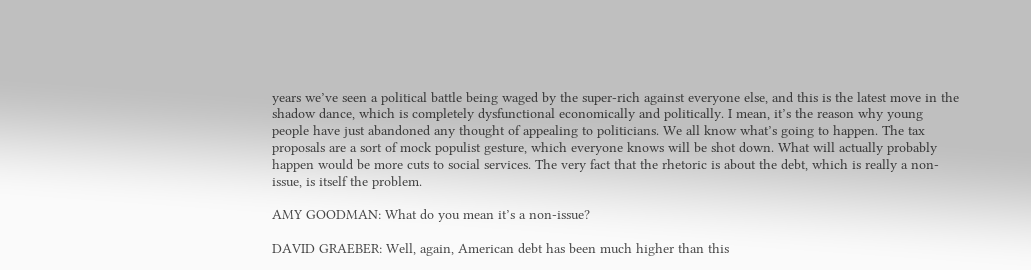years we’ve seen a political battle being waged by the super-rich against everyone else, and this is the latest move in the shadow dance, which is completely dysfunctional economically and politically. I mean, it’s the reason why young people have just abandoned any thought of appealing to politicians. We all know what’s going to happen. The tax proposals are a sort of mock populist gesture, which everyone knows will be shot down. What will actually probably happen would be more cuts to social services. The very fact that the rhetoric is about the debt, which is really a non-issue, is itself the problem.

AMY GOODMAN: What do you mean it’s a non-issue?

DAVID GRAEBER: Well, again, American debt has been much higher than this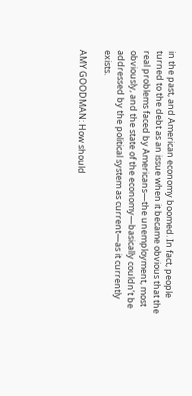in the past, and American economy boomed. In fact, people turned to the debt as an issue when it became obvious that the real problems faced by Americans—the unemployment, most obviously, and the state of the economy—basically couldn’t be addressed by the political system as current—as it currently exists.

AMY GOODMAN: How should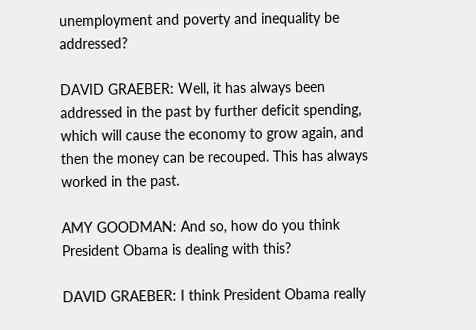unemployment and poverty and inequality be addressed?

DAVID GRAEBER: Well, it has always been addressed in the past by further deficit spending, which will cause the economy to grow again, and then the money can be recouped. This has always worked in the past.

AMY GOODMAN: And so, how do you think President Obama is dealing with this?

DAVID GRAEBER: I think President Obama really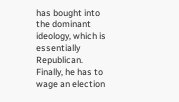has bought into the dominant ideology, which is essentially Republican. Finally, he has to wage an election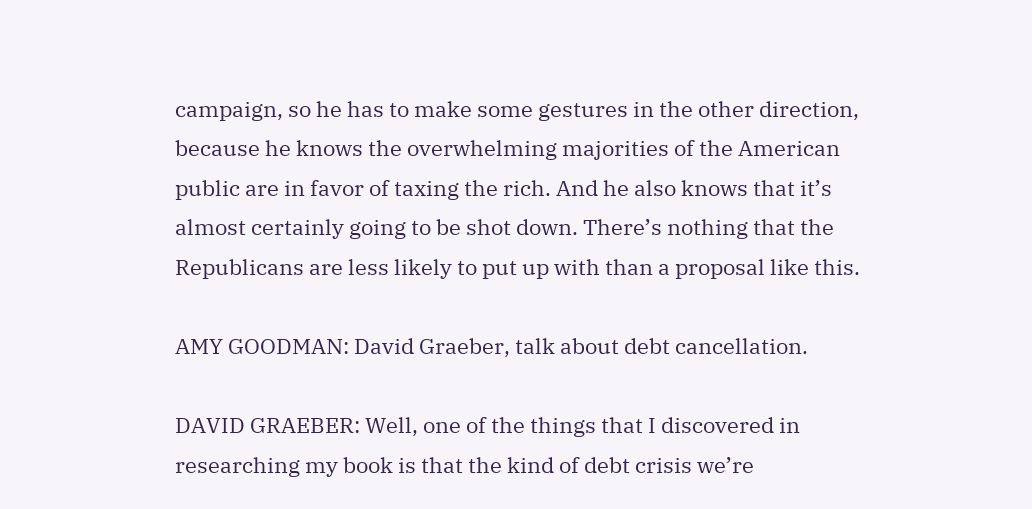campaign, so he has to make some gestures in the other direction, because he knows the overwhelming majorities of the American public are in favor of taxing the rich. And he also knows that it’s almost certainly going to be shot down. There’s nothing that the Republicans are less likely to put up with than a proposal like this.

AMY GOODMAN: David Graeber, talk about debt cancellation.

DAVID GRAEBER: Well, one of the things that I discovered in researching my book is that the kind of debt crisis we’re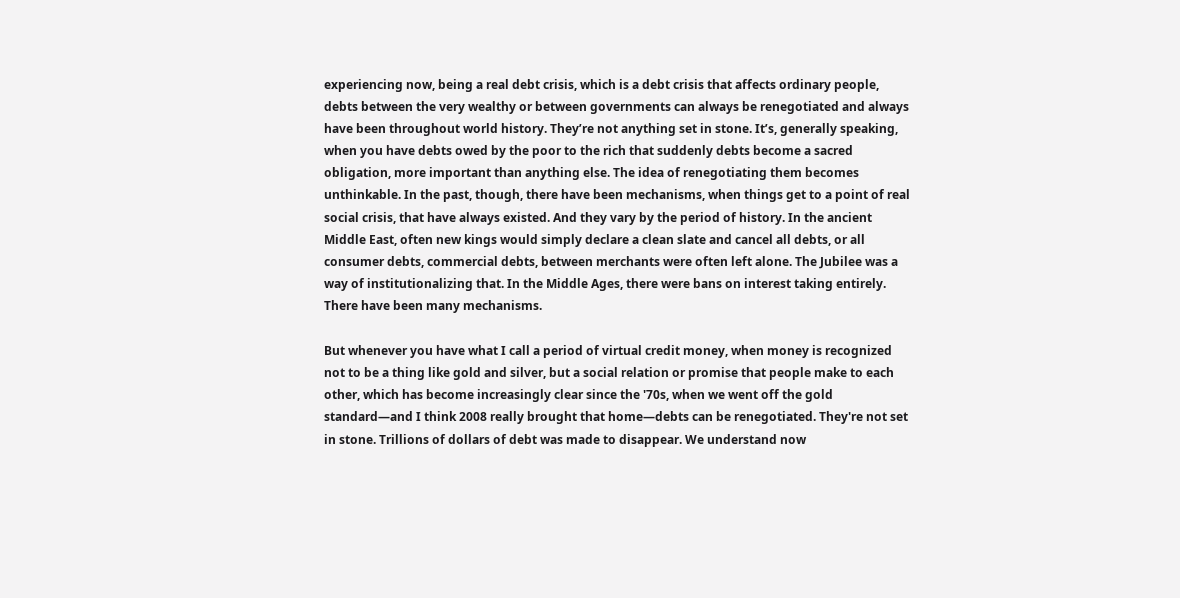experiencing now, being a real debt crisis, which is a debt crisis that affects ordinary people, debts between the very wealthy or between governments can always be renegotiated and always have been throughout world history. They’re not anything set in stone. It’s, generally speaking, when you have debts owed by the poor to the rich that suddenly debts become a sacred obligation, more important than anything else. The idea of renegotiating them becomes unthinkable. In the past, though, there have been mechanisms, when things get to a point of real social crisis, that have always existed. And they vary by the period of history. In the ancient Middle East, often new kings would simply declare a clean slate and cancel all debts, or all consumer debts, commercial debts, between merchants were often left alone. The Jubilee was a way of institutionalizing that. In the Middle Ages, there were bans on interest taking entirely. There have been many mechanisms.

But whenever you have what I call a period of virtual credit money, when money is recognized not to be a thing like gold and silver, but a social relation or promise that people make to each other, which has become increasingly clear since the '70s, when we went off the gold standard—and I think 2008 really brought that home—debts can be renegotiated. They're not set in stone. Trillions of dollars of debt was made to disappear. We understand now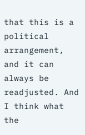that this is a political arrangement, and it can always be readjusted. And I think what the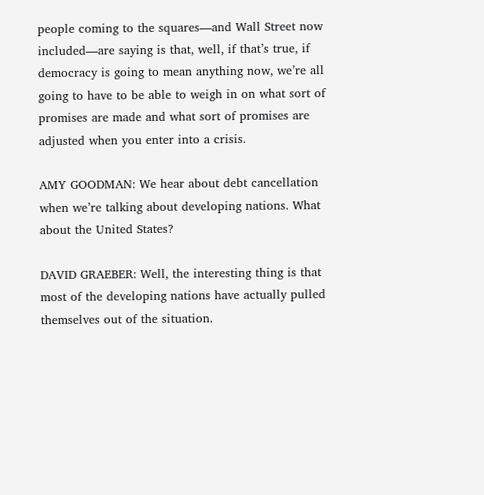people coming to the squares—and Wall Street now included—are saying is that, well, if that’s true, if democracy is going to mean anything now, we’re all going to have to be able to weigh in on what sort of promises are made and what sort of promises are adjusted when you enter into a crisis.

AMY GOODMAN: We hear about debt cancellation when we’re talking about developing nations. What about the United States?

DAVID GRAEBER: Well, the interesting thing is that most of the developing nations have actually pulled themselves out of the situation.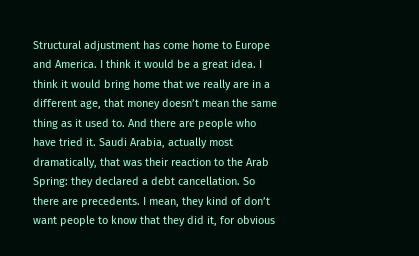Structural adjustment has come home to Europe and America. I think it would be a great idea. I think it would bring home that we really are in a different age, that money doesn’t mean the same thing as it used to. And there are people who have tried it. Saudi Arabia, actually most dramatically, that was their reaction to the Arab Spring: they declared a debt cancellation. So there are precedents. I mean, they kind of don’t want people to know that they did it, for obvious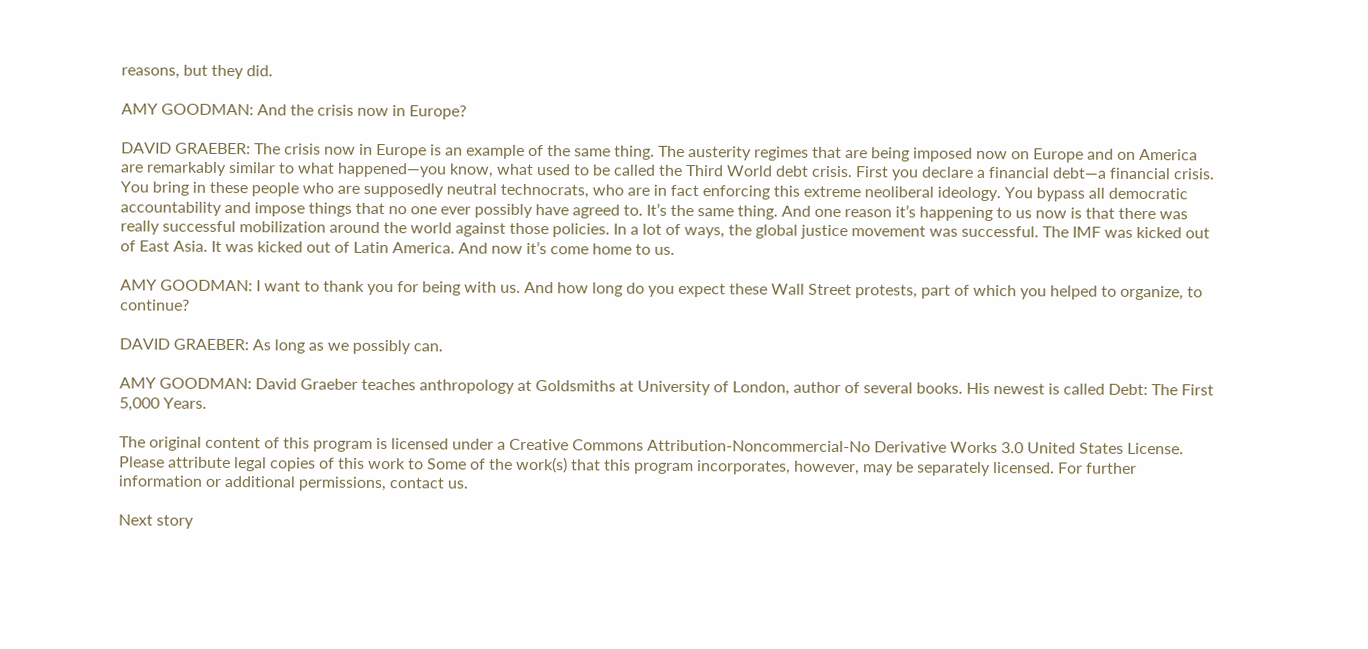reasons, but they did.

AMY GOODMAN: And the crisis now in Europe?

DAVID GRAEBER: The crisis now in Europe is an example of the same thing. The austerity regimes that are being imposed now on Europe and on America are remarkably similar to what happened—you know, what used to be called the Third World debt crisis. First you declare a financial debt—a financial crisis. You bring in these people who are supposedly neutral technocrats, who are in fact enforcing this extreme neoliberal ideology. You bypass all democratic accountability and impose things that no one ever possibly have agreed to. It’s the same thing. And one reason it’s happening to us now is that there was really successful mobilization around the world against those policies. In a lot of ways, the global justice movement was successful. The IMF was kicked out of East Asia. It was kicked out of Latin America. And now it’s come home to us.

AMY GOODMAN: I want to thank you for being with us. And how long do you expect these Wall Street protests, part of which you helped to organize, to continue?

DAVID GRAEBER: As long as we possibly can.

AMY GOODMAN: David Graeber teaches anthropology at Goldsmiths at University of London, author of several books. His newest is called Debt: The First 5,000 Years.

The original content of this program is licensed under a Creative Commons Attribution-Noncommercial-No Derivative Works 3.0 United States License. Please attribute legal copies of this work to Some of the work(s) that this program incorporates, however, may be separately licensed. For further information or additional permissions, contact us.

Next story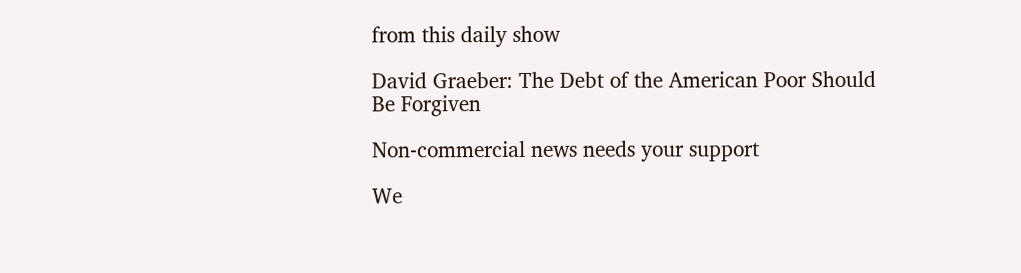from this daily show

David Graeber: The Debt of the American Poor Should Be Forgiven

Non-commercial news needs your support

We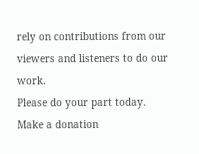rely on contributions from our viewers and listeners to do our work.
Please do your part today.
Make a donation